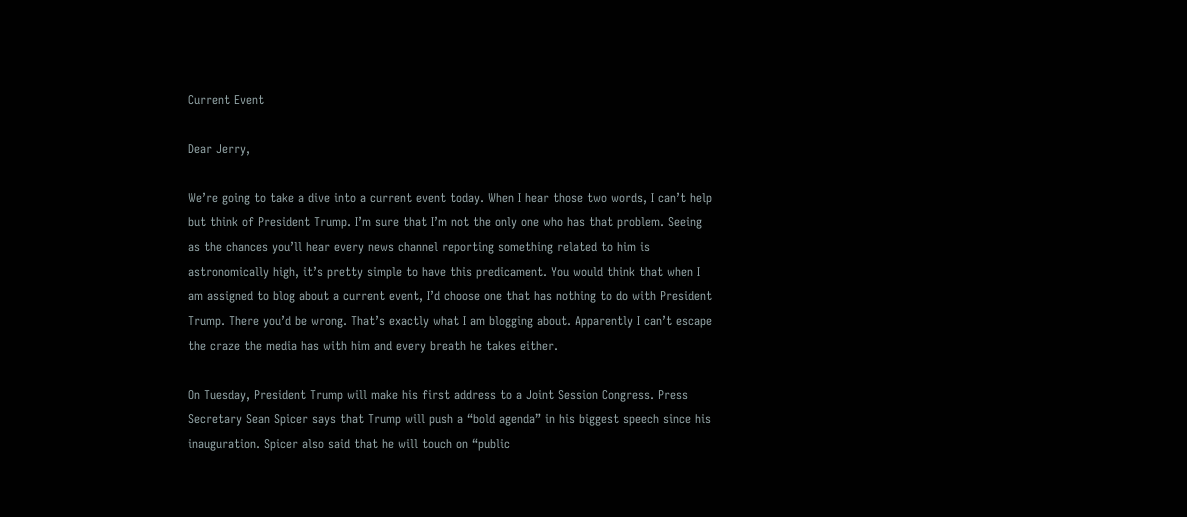Current Event

Dear Jerry,

We’re going to take a dive into a current event today. When I hear those two words, I can’t help but think of President Trump. I’m sure that I’m not the only one who has that problem. Seeing as the chances you’ll hear every news channel reporting something related to him is astronomically high, it’s pretty simple to have this predicament. You would think that when I am assigned to blog about a current event, I’d choose one that has nothing to do with President Trump. There you’d be wrong. That’s exactly what I am blogging about. Apparently I can’t escape the craze the media has with him and every breath he takes either.

On Tuesday, President Trump will make his first address to a Joint Session Congress. Press Secretary Sean Spicer says that Trump will push a “bold agenda” in his biggest speech since his inauguration. Spicer also said that he will touch on “public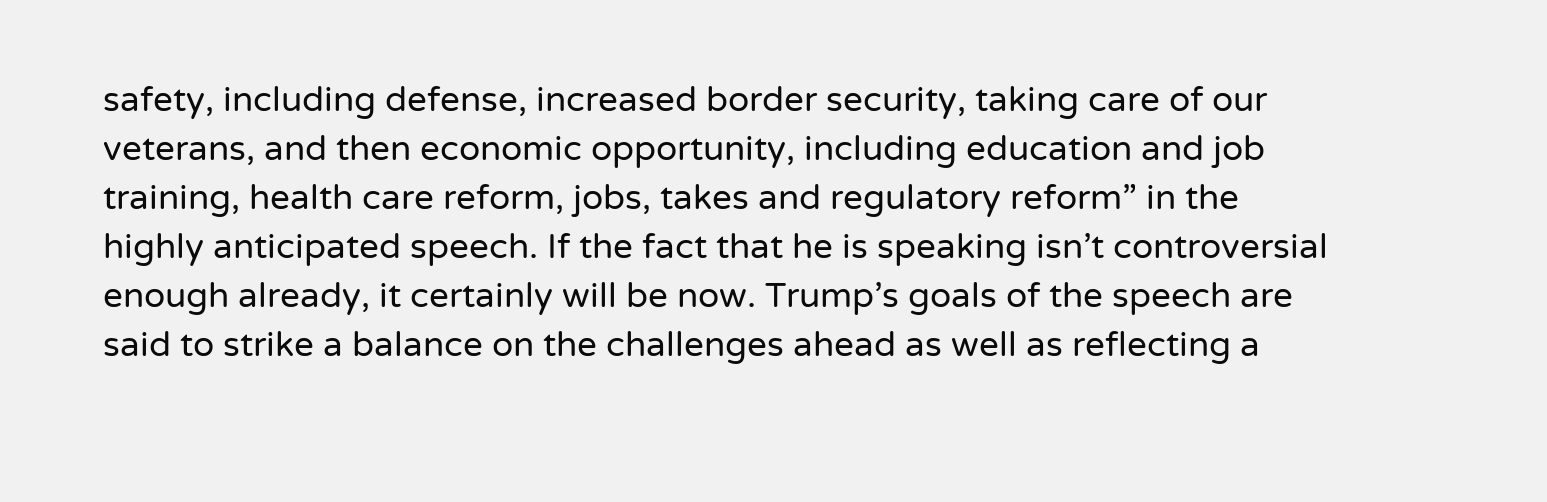safety, including defense, increased border security, taking care of our veterans, and then economic opportunity, including education and job training, health care reform, jobs, takes and regulatory reform” in the highly anticipated speech. If the fact that he is speaking isn’t controversial enough already, it certainly will be now. Trump’s goals of the speech are said to strike a balance on the challenges ahead as well as reflecting a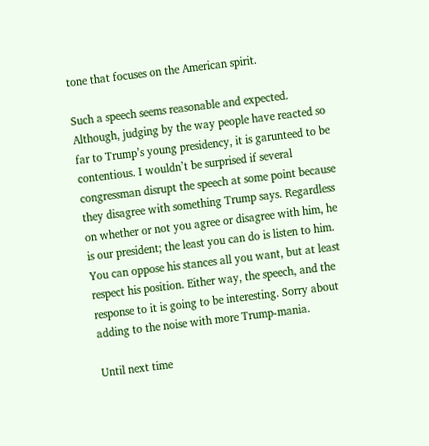tone that focuses on the American spirit.

Such a speech seems reasonable and expected. Although, judging by the way people have reacted so far to Trump’s young presidency, it is garunteed to be contentious. I wouldn’t be surprised if several congressman disrupt the speech at some point because they disagree with something Trump says. Regardless on whether or not you agree or disagree with him, he is our president; the least you can do is listen to him. You can oppose his stances all you want, but at least respect his position. Either way, the speech, and the response to it is going to be interesting. Sorry about adding to the noise with more Trump-mania.

Until next time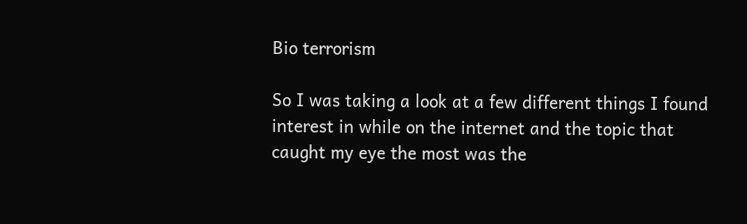Bio terrorism

So I was taking a look at a few different things I found interest in while on the internet and the topic that caught my eye the most was the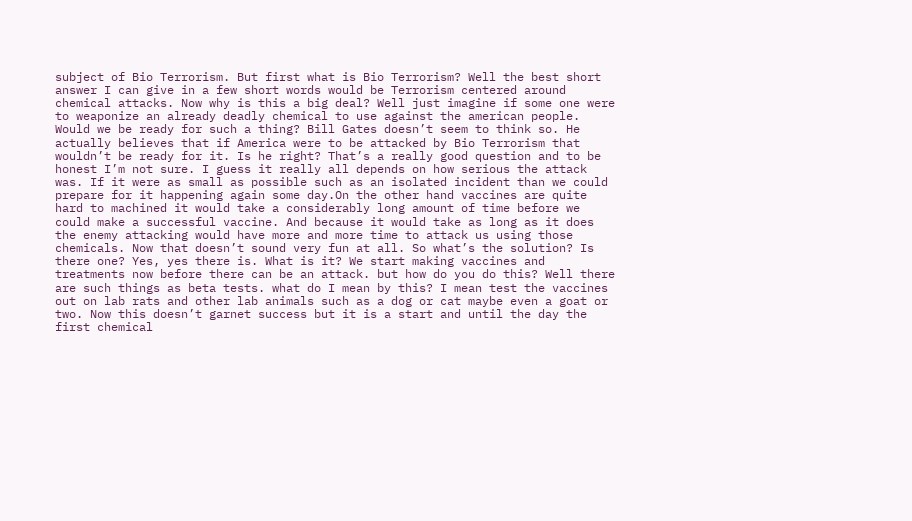subject of Bio Terrorism. But first what is Bio Terrorism? Well the best short answer I can give in a few short words would be Terrorism centered around chemical attacks. Now why is this a big deal? Well just imagine if some one were to weaponize an already deadly chemical to use against the american people. Would we be ready for such a thing? Bill Gates doesn’t seem to think so. He actually believes that if America were to be attacked by Bio Terrorism that wouldn’t be ready for it. Is he right? That’s a really good question and to be honest I’m not sure. I guess it really all depends on how serious the attack was. If it were as small as possible such as an isolated incident than we could prepare for it happening again some day.On the other hand vaccines are quite hard to machined it would take a considerably long amount of time before we could make a successful vaccine. And because it would take as long as it does the enemy attacking would have more and more time to attack us using those chemicals. Now that doesn’t sound very fun at all. So what’s the solution? Is there one? Yes, yes there is. What is it? We start making vaccines and treatments now before there can be an attack. but how do you do this? Well there are such things as beta tests. what do I mean by this? I mean test the vaccines out on lab rats and other lab animals such as a dog or cat maybe even a goat or two. Now this doesn’t garnet success but it is a start and until the day the first chemical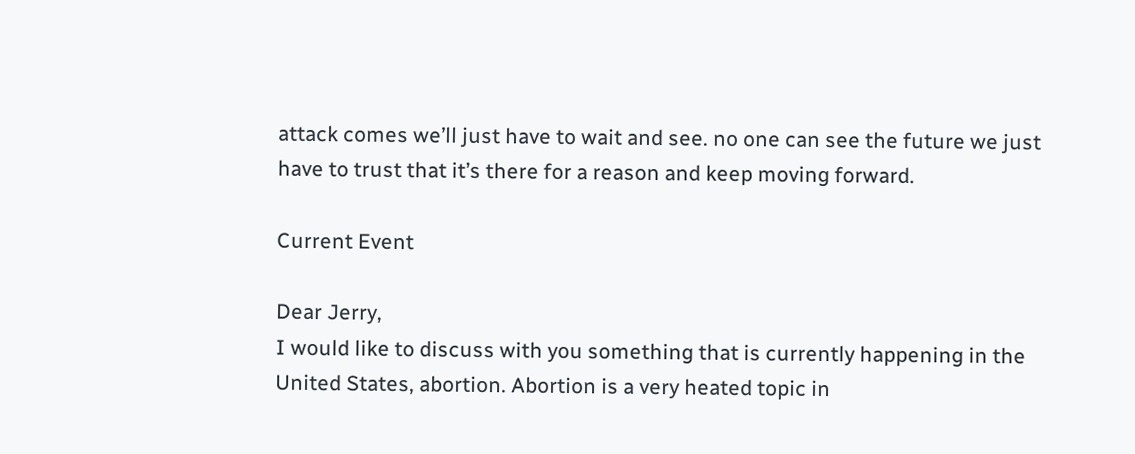attack comes we’ll just have to wait and see. no one can see the future we just have to trust that it’s there for a reason and keep moving forward.

Current Event

Dear Jerry,
I would like to discuss with you something that is currently happening in the United States, abortion. Abortion is a very heated topic in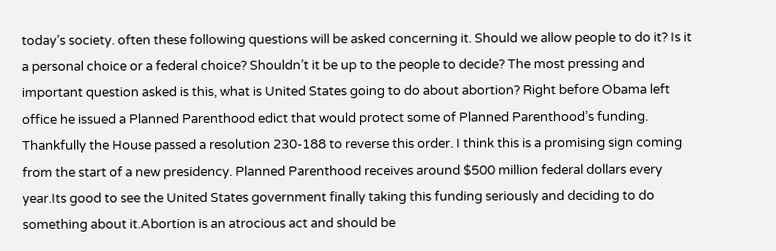today’s society. often these following questions will be asked concerning it. Should we allow people to do it? Is it a personal choice or a federal choice? Shouldn’t it be up to the people to decide? The most pressing and important question asked is this, what is United States going to do about abortion? Right before Obama left office he issued a Planned Parenthood edict that would protect some of Planned Parenthood’s funding. Thankfully the House passed a resolution 230-188 to reverse this order. I think this is a promising sign coming from the start of a new presidency. Planned Parenthood receives around $500 million federal dollars every year.Its good to see the United States government finally taking this funding seriously and deciding to do something about it.Abortion is an atrocious act and should be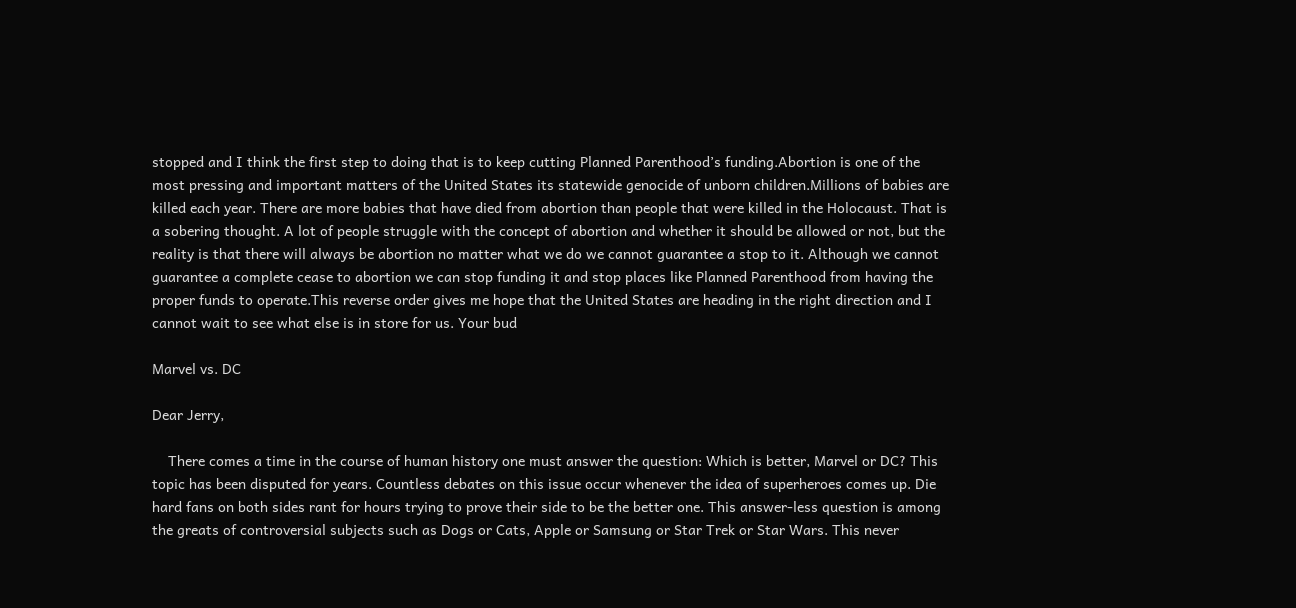stopped and I think the first step to doing that is to keep cutting Planned Parenthood’s funding.Abortion is one of the most pressing and important matters of the United States its statewide genocide of unborn children.Millions of babies are killed each year. There are more babies that have died from abortion than people that were killed in the Holocaust. That is a sobering thought. A lot of people struggle with the concept of abortion and whether it should be allowed or not, but the reality is that there will always be abortion no matter what we do we cannot guarantee a stop to it. Although we cannot guarantee a complete cease to abortion we can stop funding it and stop places like Planned Parenthood from having the proper funds to operate.This reverse order gives me hope that the United States are heading in the right direction and I cannot wait to see what else is in store for us. Your bud

Marvel vs. DC

Dear Jerry,

    There comes a time in the course of human history one must answer the question: Which is better, Marvel or DC? This topic has been disputed for years. Countless debates on this issue occur whenever the idea of superheroes comes up. Die hard fans on both sides rant for hours trying to prove their side to be the better one. This answer-less question is among the greats of controversial subjects such as Dogs or Cats, Apple or Samsung or Star Trek or Star Wars. This never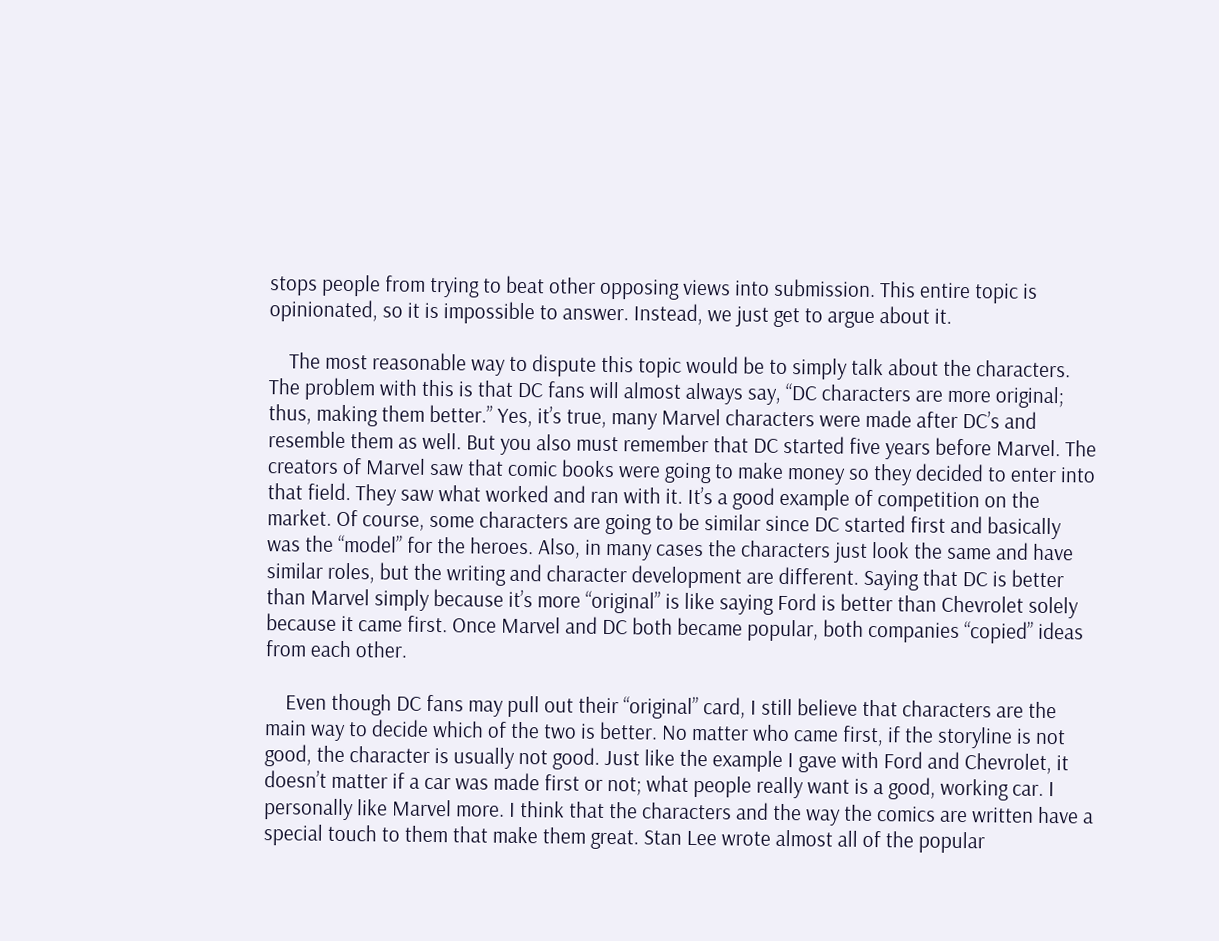stops people from trying to beat other opposing views into submission. This entire topic is opinionated, so it is impossible to answer. Instead, we just get to argue about it.

    The most reasonable way to dispute this topic would be to simply talk about the characters. The problem with this is that DC fans will almost always say, “DC characters are more original; thus, making them better.” Yes, it’s true, many Marvel characters were made after DC’s and resemble them as well. But you also must remember that DC started five years before Marvel. The creators of Marvel saw that comic books were going to make money so they decided to enter into that field. They saw what worked and ran with it. It’s a good example of competition on the market. Of course, some characters are going to be similar since DC started first and basically was the “model” for the heroes. Also, in many cases the characters just look the same and have similar roles, but the writing and character development are different. Saying that DC is better than Marvel simply because it’s more “original” is like saying Ford is better than Chevrolet solely because it came first. Once Marvel and DC both became popular, both companies “copied” ideas from each other.

    Even though DC fans may pull out their “original” card, I still believe that characters are the main way to decide which of the two is better. No matter who came first, if the storyline is not good, the character is usually not good. Just like the example I gave with Ford and Chevrolet, it doesn’t matter if a car was made first or not; what people really want is a good, working car. I personally like Marvel more. I think that the characters and the way the comics are written have a special touch to them that make them great. Stan Lee wrote almost all of the popular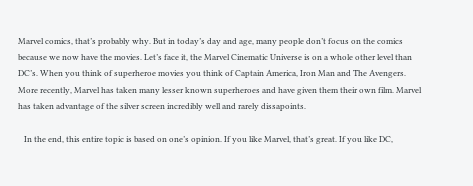Marvel comics, that’s probably why. But in today’s day and age, many people don’t focus on the comics because we now have the movies. Let’s face it, the Marvel Cinematic Universe is on a whole other level than DC’s. When you think of superheroe movies you think of Captain America, Iron Man and The Avengers. More recently, Marvel has taken many lesser known superheroes and have given them their own film. Marvel has taken advantage of the silver screen incredibly well and rarely dissapoints.

   In the end, this entire topic is based on one’s opinion. If you like Marvel, that’s great. If you like DC,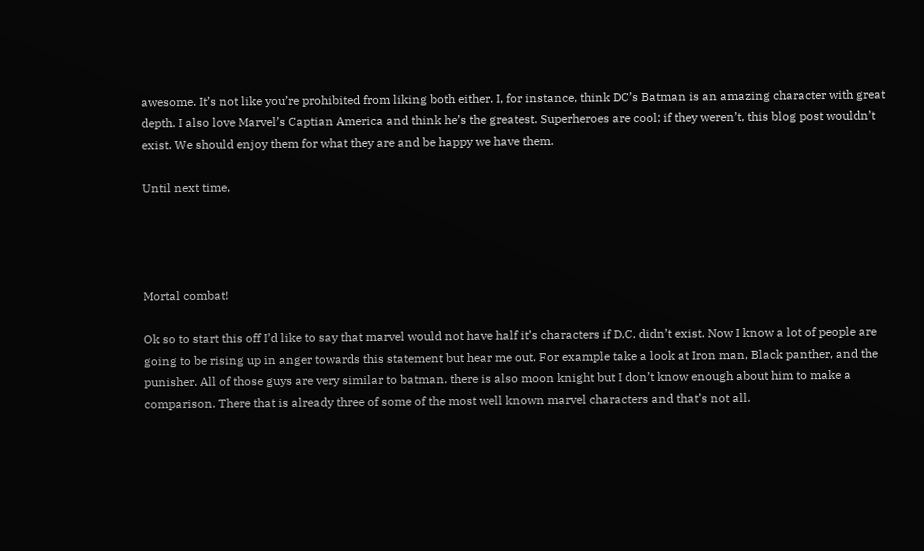awesome. It’s not like you’re prohibited from liking both either. I, for instance, think DC’s Batman is an amazing character with great depth. I also love Marvel’s Captian America and think he’s the greatest. Superheroes are cool; if they weren’t, this blog post wouldn’t exist. We should enjoy them for what they are and be happy we have them.

Until next time,




Mortal combat!

Ok so to start this off I’d like to say that marvel would not have half it’s characters if D.C. didn’t exist. Now I know a lot of people are going to be rising up in anger towards this statement but hear me out. For example take a look at Iron man, Black panther, and the punisher. All of those guys are very similar to batman. there is also moon knight but I don’t know enough about him to make a comparison. There that is already three of some of the most well known marvel characters and that’s not all.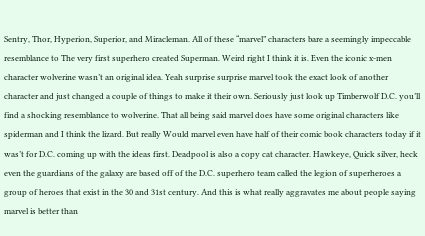Sentry, Thor, Hyperion, Superior, and Miracleman. All of these “marvel” characters bare a seemingly impeccable resemblance to The very first superhero created Superman. Weird right I think it is. Even the iconic x-men character wolverine wasn’t an original idea. Yeah surprise surprise marvel took the exact look of another character and just changed a couple of things to make it their own. Seriously just look up Timberwolf D.C. you’ll find a shocking resemblance to wolverine. That all being said marvel does have some original characters like spiderman and I think the lizard. But really Would marvel even have half of their comic book characters today if it was’t for D.C. coming up with the ideas first. Deadpool is also a copy cat character. Hawkeye, Quick silver, heck even the guardians of the galaxy are based off of the D.C. superhero team called the legion of superheroes a group of heroes that exist in the 30 and 31st century. And this is what really aggravates me about people saying marvel is better than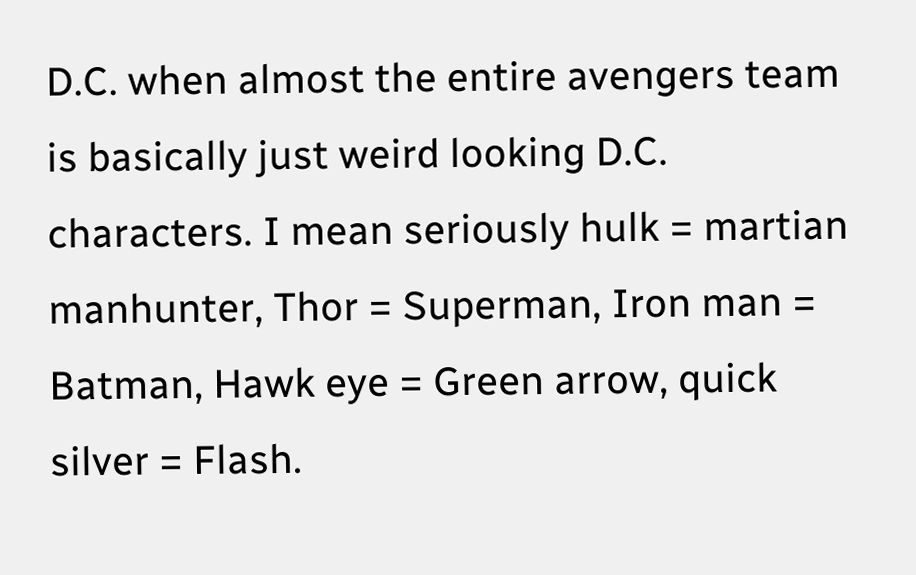D.C. when almost the entire avengers team is basically just weird looking D.C. characters. I mean seriously hulk = martian manhunter, Thor = Superman, Iron man = Batman, Hawk eye = Green arrow, quick silver = Flash.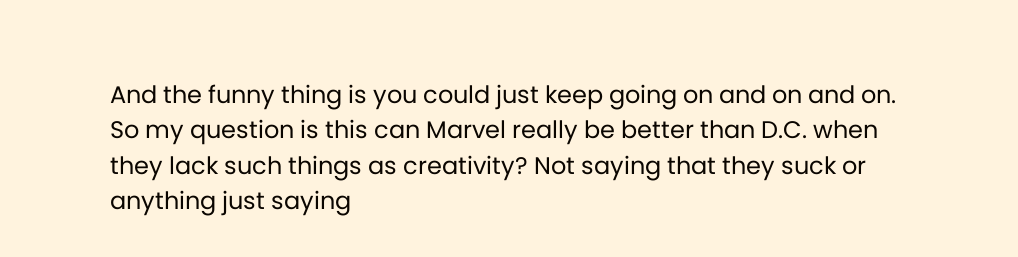And the funny thing is you could just keep going on and on and on. So my question is this can Marvel really be better than D.C. when they lack such things as creativity? Not saying that they suck or anything just saying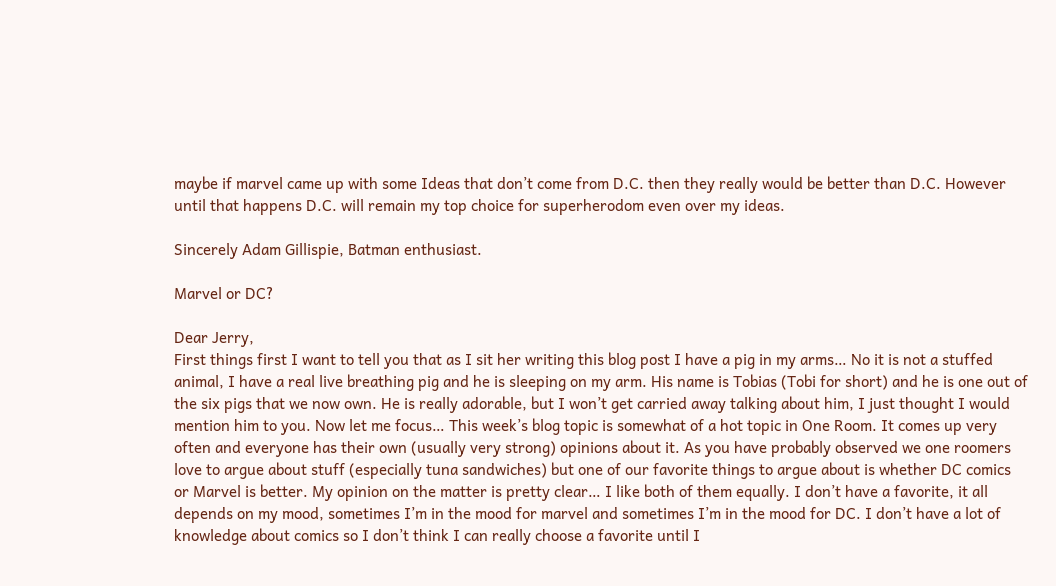maybe if marvel came up with some Ideas that don’t come from D.C. then they really would be better than D.C. However until that happens D.C. will remain my top choice for superherodom even over my ideas.

Sincerely Adam Gillispie, Batman enthusiast.

Marvel or DC?

Dear Jerry,
First things first I want to tell you that as I sit her writing this blog post I have a pig in my arms… No it is not a stuffed animal, I have a real live breathing pig and he is sleeping on my arm. His name is Tobias (Tobi for short) and he is one out of the six pigs that we now own. He is really adorable, but I won’t get carried away talking about him, I just thought I would mention him to you. Now let me focus… This week’s blog topic is somewhat of a hot topic in One Room. It comes up very often and everyone has their own (usually very strong) opinions about it. As you have probably observed we one roomers love to argue about stuff (especially tuna sandwiches) but one of our favorite things to argue about is whether DC comics or Marvel is better. My opinion on the matter is pretty clear… I like both of them equally. I don’t have a favorite, it all depends on my mood, sometimes I’m in the mood for marvel and sometimes I’m in the mood for DC. I don’t have a lot of knowledge about comics so I don’t think I can really choose a favorite until I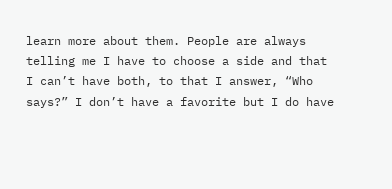learn more about them. People are always telling me I have to choose a side and that I can’t have both, to that I answer, “Who says?” I don’t have a favorite but I do have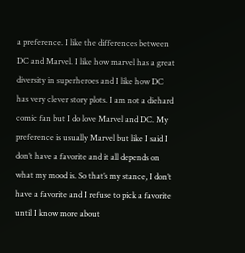a preference. I like the differences between DC and Marvel. I like how marvel has a great diversity in superheroes and I like how DC has very clever story plots. I am not a diehard comic fan but I do love Marvel and DC. My preference is usually Marvel but like I said I don’t have a favorite and it all depends on what my mood is. So that’s my stance, I don’t have a favorite and I refuse to pick a favorite until I know more about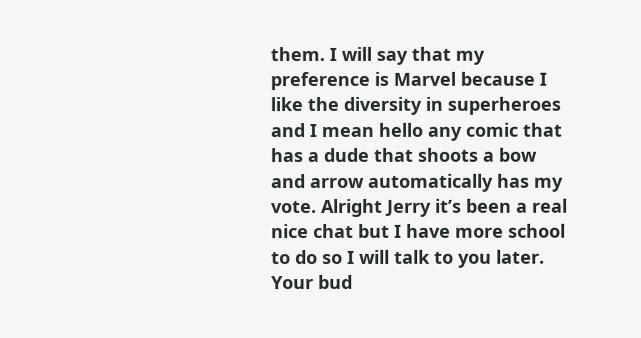them. I will say that my preference is Marvel because I like the diversity in superheroes and I mean hello any comic that has a dude that shoots a bow and arrow automatically has my vote. Alright Jerry it’s been a real nice chat but I have more school to do so I will talk to you later. Your bud